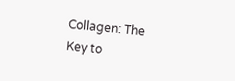Collagen: The Key to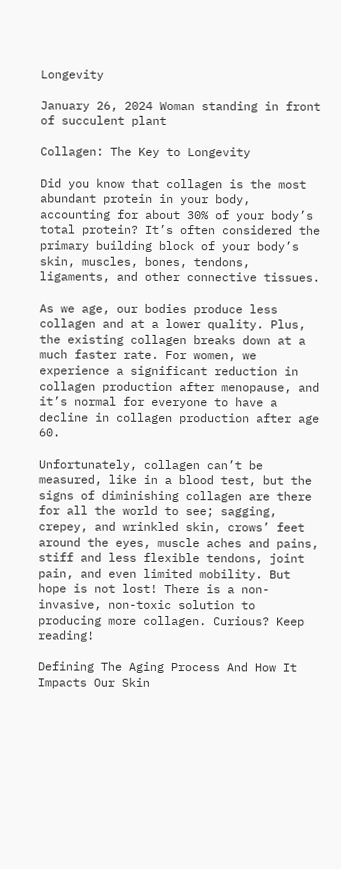Longevity

January 26, 2024 Woman standing in front of succulent plant

Collagen: The Key to Longevity

Did you know that collagen is the most abundant protein in your body, accounting for about 30% of your body’s total protein? It’s often considered the primary building block of your body’s skin, muscles, bones, tendons, ligaments, and other connective tissues.

As we age, our bodies produce less collagen and at a lower quality. Plus, the existing collagen breaks down at a much faster rate. For women, we experience a significant reduction in collagen production after menopause, and it’s normal for everyone to have a decline in collagen production after age 60.

Unfortunately, collagen can’t be measured, like in a blood test, but the signs of diminishing collagen are there for all the world to see; sagging, crepey, and wrinkled skin, crows’ feet around the eyes, muscle aches and pains, stiff and less flexible tendons, joint pain, and even limited mobility. But hope is not lost! There is a non-invasive, non-toxic solution to producing more collagen. Curious? Keep reading!

Defining The Aging Process And How It Impacts Our Skin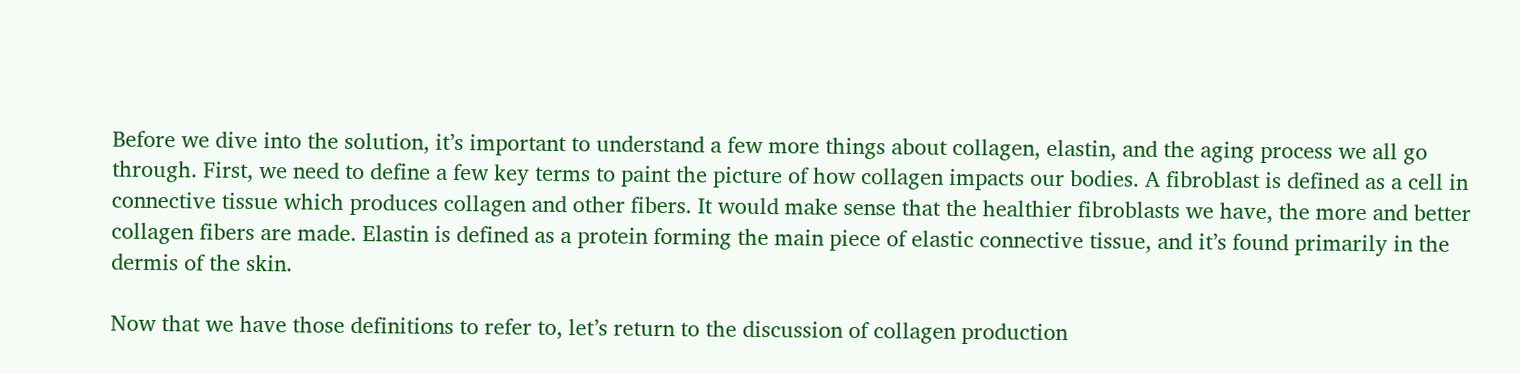Before we dive into the solution, it’s important to understand a few more things about collagen, elastin, and the aging process we all go through. First, we need to define a few key terms to paint the picture of how collagen impacts our bodies. A fibroblast is defined as a cell in connective tissue which produces collagen and other fibers. It would make sense that the healthier fibroblasts we have, the more and better collagen fibers are made. Elastin is defined as a protein forming the main piece of elastic connective tissue, and it’s found primarily in the dermis of the skin.

Now that we have those definitions to refer to, let’s return to the discussion of collagen production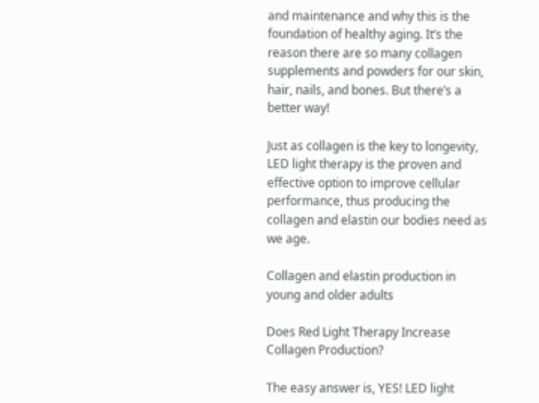and maintenance and why this is the foundation of healthy aging. It’s the reason there are so many collagen supplements and powders for our skin, hair, nails, and bones. But there’s a better way!

Just as collagen is the key to longevity, LED light therapy is the proven and effective option to improve cellular performance, thus producing the collagen and elastin our bodies need as we age.

Collagen and elastin production in young and older adults

Does Red Light Therapy Increase Collagen Production?

The easy answer is, YES! LED light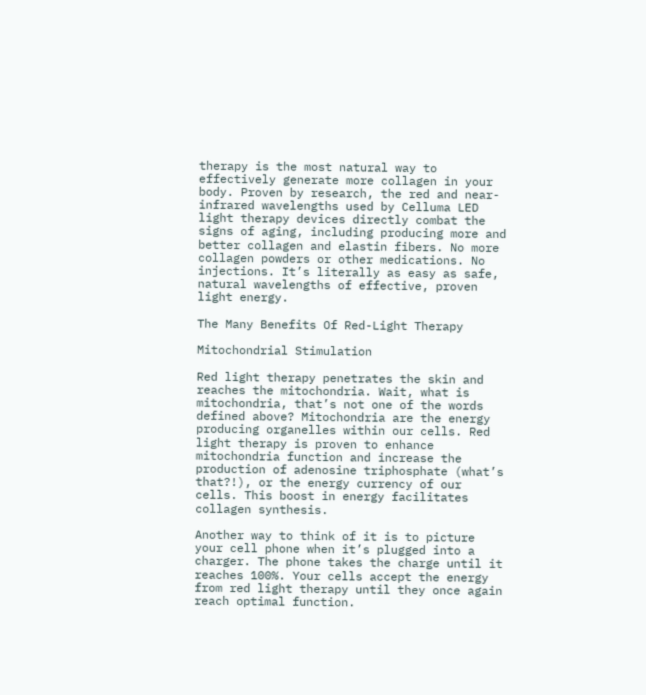therapy is the most natural way to effectively generate more collagen in your body. Proven by research, the red and near-infrared wavelengths used by Celluma LED light therapy devices directly combat the signs of aging, including producing more and better collagen and elastin fibers. No more collagen powders or other medications. No injections. It’s literally as easy as safe, natural wavelengths of effective, proven light energy.

The Many Benefits Of Red-Light Therapy

Mitochondrial Stimulation

Red light therapy penetrates the skin and reaches the mitochondria. Wait, what is mitochondria, that’s not one of the words defined above? Mitochondria are the energy producing organelles within our cells. Red light therapy is proven to enhance mitochondria function and increase the production of adenosine triphosphate (what’s that?!), or the energy currency of our cells. This boost in energy facilitates collagen synthesis.

Another way to think of it is to picture your cell phone when it’s plugged into a charger. The phone takes the charge until it reaches 100%. Your cells accept the energy from red light therapy until they once again reach optimal function.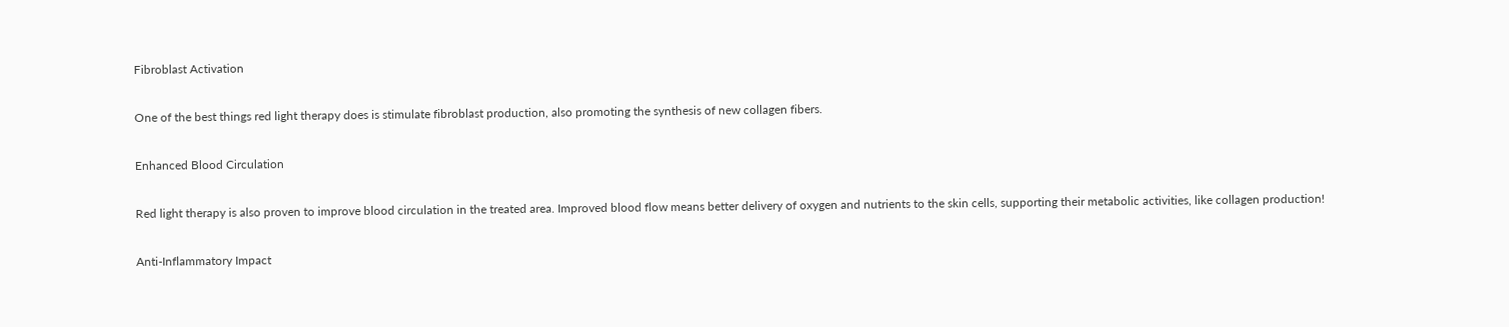Fibroblast Activation

One of the best things red light therapy does is stimulate fibroblast production, also promoting the synthesis of new collagen fibers.

Enhanced Blood Circulation

Red light therapy is also proven to improve blood circulation in the treated area. Improved blood flow means better delivery of oxygen and nutrients to the skin cells, supporting their metabolic activities, like collagen production!

Anti-Inflammatory Impact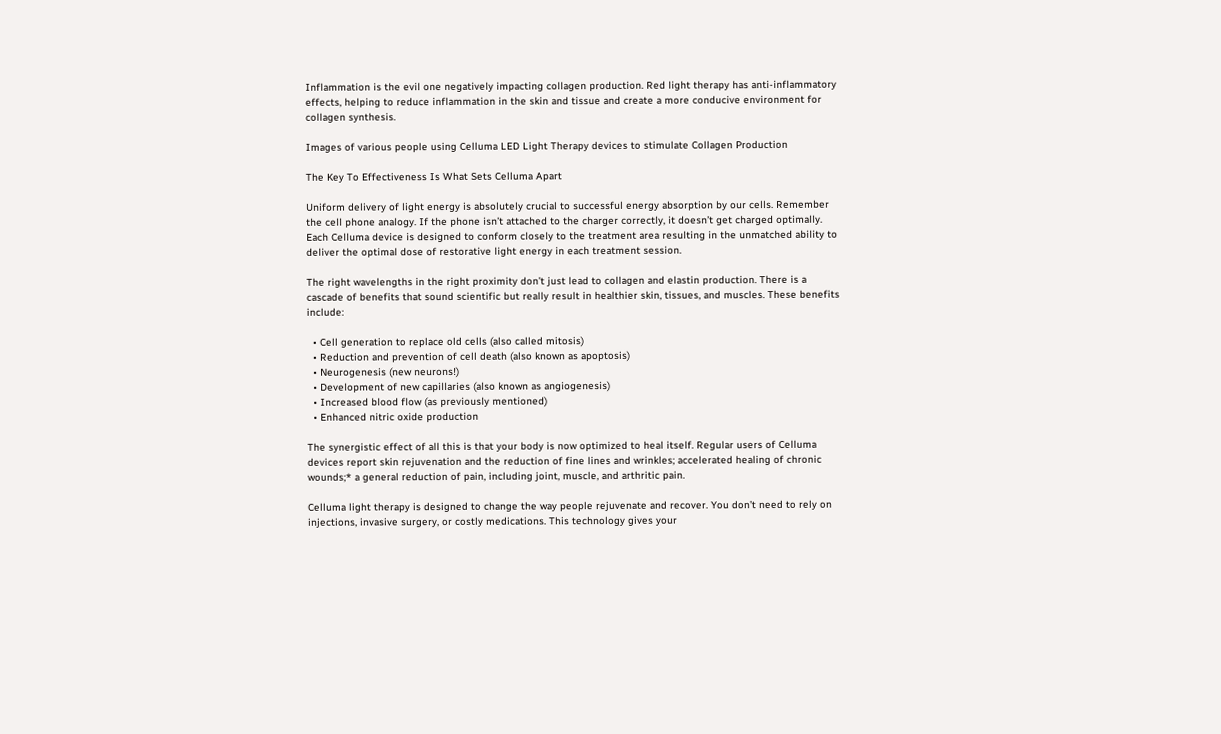Inflammation is the evil one negatively impacting collagen production. Red light therapy has anti-inflammatory effects, helping to reduce inflammation in the skin and tissue and create a more conducive environment for collagen synthesis.

Images of various people using Celluma LED Light Therapy devices to stimulate Collagen Production

The Key To Effectiveness Is What Sets Celluma Apart

Uniform delivery of light energy is absolutely crucial to successful energy absorption by our cells. Remember the cell phone analogy. If the phone isn’t attached to the charger correctly, it doesn’t get charged optimally. Each Celluma device is designed to conform closely to the treatment area resulting in the unmatched ability to deliver the optimal dose of restorative light energy in each treatment session.

The right wavelengths in the right proximity don’t just lead to collagen and elastin production. There is a cascade of benefits that sound scientific but really result in healthier skin, tissues, and muscles. These benefits include:

  • Cell generation to replace old cells (also called mitosis)
  • Reduction and prevention of cell death (also known as apoptosis)
  • Neurogenesis (new neurons!)
  • Development of new capillaries (also known as angiogenesis)
  • Increased blood flow (as previously mentioned)
  • Enhanced nitric oxide production

The synergistic effect of all this is that your body is now optimized to heal itself. Regular users of Celluma devices report skin rejuvenation and the reduction of fine lines and wrinkles; accelerated healing of chronic wounds;* a general reduction of pain, including joint, muscle, and arthritic pain.

Celluma light therapy is designed to change the way people rejuvenate and recover. You don’t need to rely on injections, invasive surgery, or costly medications. This technology gives your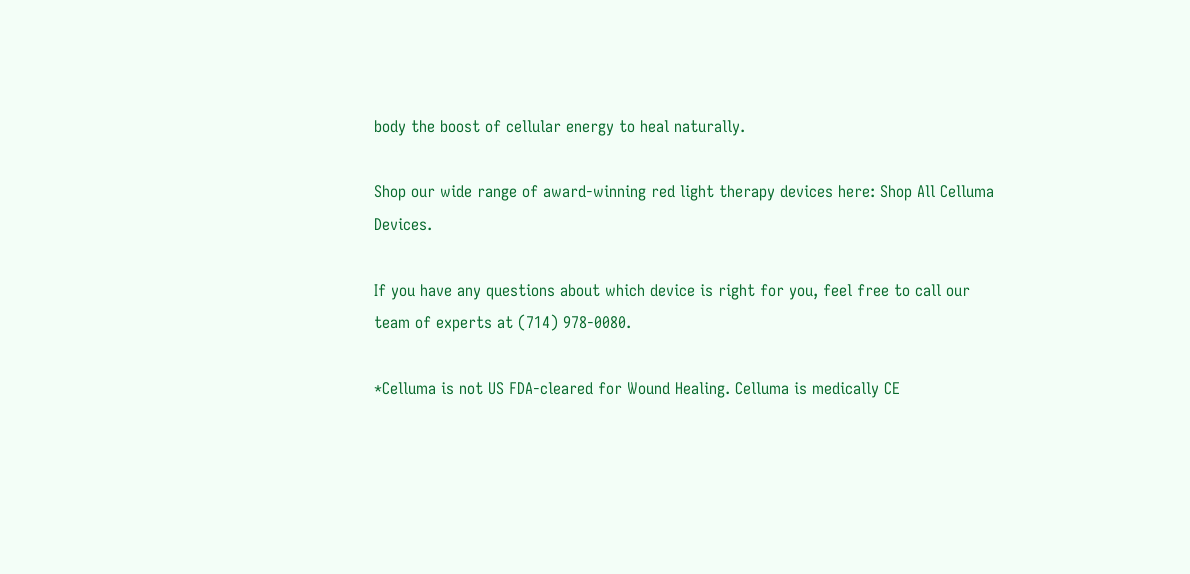body the boost of cellular energy to heal naturally.

Shop our wide range of award-winning red light therapy devices here: Shop All Celluma Devices.

If you have any questions about which device is right for you, feel free to call our team of experts at (714) 978-0080.

*Celluma is not US FDA-cleared for Wound Healing. Celluma is medically CE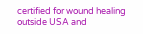certified for wound healing outside USA and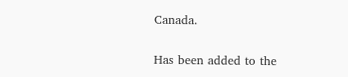Canada.

Has been added to the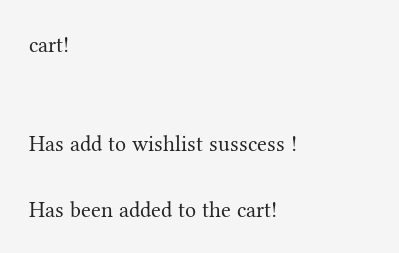cart!


Has add to wishlist susscess !

Has been added to the cart!